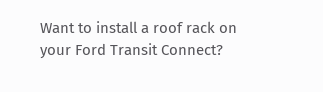Want to install a roof rack on your Ford Transit Connect?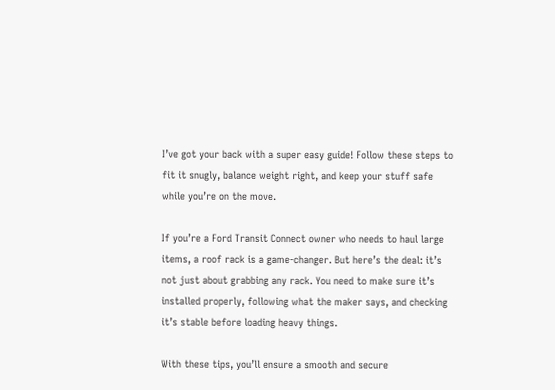I’ve got your back with a super easy guide! Follow these steps to fit it snugly, balance weight right, and keep your stuff safe while you’re on the move.

If you’re a Ford Transit Connect owner who needs to haul large items, a roof rack is a game-changer. But here’s the deal: it’s not just about grabbing any rack. You need to make sure it’s installed properly, following what the maker says, and checking it’s stable before loading heavy things.

With these tips, you’ll ensure a smooth and secure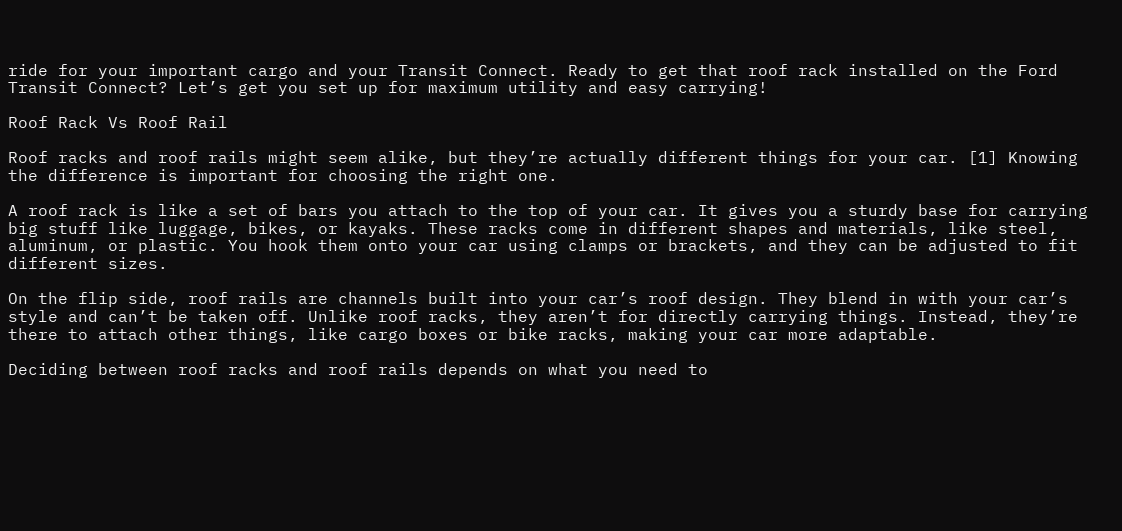ride for your important cargo and your Transit Connect. Ready to get that roof rack installed on the Ford Transit Connect? Let’s get you set up for maximum utility and easy carrying!

Roof Rack Vs Roof Rail

Roof racks and roof rails might seem alike, but they’re actually different things for your car. [1] Knowing the difference is important for choosing the right one.

A roof rack is like a set of bars you attach to the top of your car. It gives you a sturdy base for carrying big stuff like luggage, bikes, or kayaks. These racks come in different shapes and materials, like steel, aluminum, or plastic. You hook them onto your car using clamps or brackets, and they can be adjusted to fit different sizes.

On the flip side, roof rails are channels built into your car’s roof design. They blend in with your car’s style and can’t be taken off. Unlike roof racks, they aren’t for directly carrying things. Instead, they’re there to attach other things, like cargo boxes or bike racks, making your car more adaptable.

Deciding between roof racks and roof rails depends on what you need to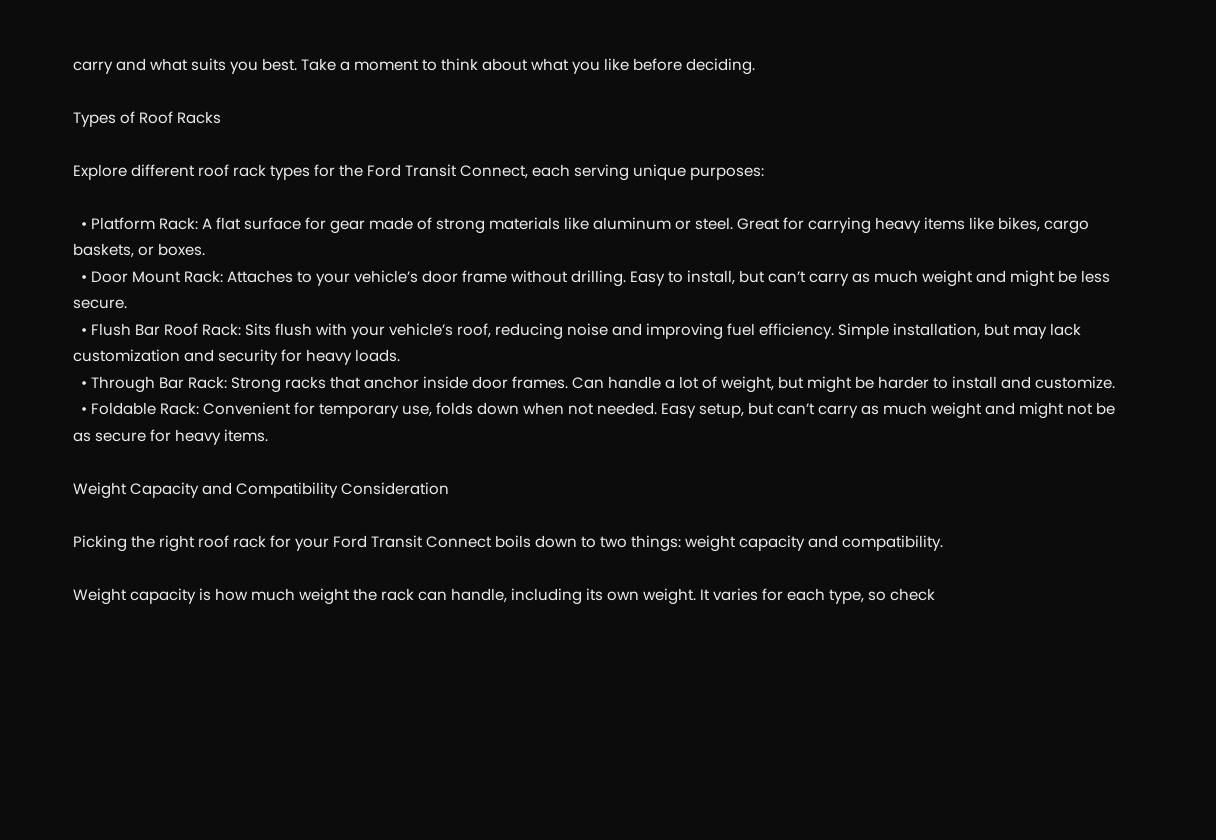carry and what suits you best. Take a moment to think about what you like before deciding.

Types of Roof Racks

Explore different roof rack types for the Ford Transit Connect, each serving unique purposes:

  • Platform Rack: A flat surface for gear made of strong materials like aluminum or steel. Great for carrying heavy items like bikes, cargo baskets, or boxes.
  • Door Mount Rack: Attaches to your vehicle’s door frame without drilling. Easy to install, but can’t carry as much weight and might be less secure.
  • Flush Bar Roof Rack: Sits flush with your vehicle’s roof, reducing noise and improving fuel efficiency. Simple installation, but may lack customization and security for heavy loads.
  • Through Bar Rack: Strong racks that anchor inside door frames. Can handle a lot of weight, but might be harder to install and customize.
  • Foldable Rack: Convenient for temporary use, folds down when not needed. Easy setup, but can’t carry as much weight and might not be as secure for heavy items.

Weight Capacity and Compatibility Consideration

Picking the right roof rack for your Ford Transit Connect boils down to two things: weight capacity and compatibility.

Weight capacity is how much weight the rack can handle, including its own weight. It varies for each type, so check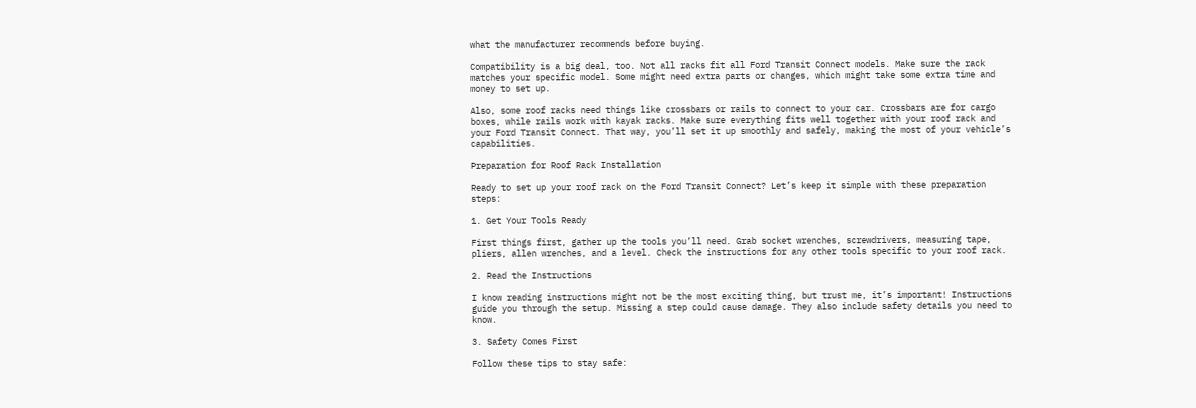what the manufacturer recommends before buying.

Compatibility is a big deal, too. Not all racks fit all Ford Transit Connect models. Make sure the rack matches your specific model. Some might need extra parts or changes, which might take some extra time and money to set up.

Also, some roof racks need things like crossbars or rails to connect to your car. Crossbars are for cargo boxes, while rails work with kayak racks. Make sure everything fits well together with your roof rack and your Ford Transit Connect. That way, you’ll set it up smoothly and safely, making the most of your vehicle’s capabilities.

Preparation for Roof Rack Installation

Ready to set up your roof rack on the Ford Transit Connect? Let’s keep it simple with these preparation steps:

1. Get Your Tools Ready

First things first, gather up the tools you’ll need. Grab socket wrenches, screwdrivers, measuring tape, pliers, allen wrenches, and a level. Check the instructions for any other tools specific to your roof rack.

2. Read the Instructions

I know reading instructions might not be the most exciting thing, but trust me, it’s important! Instructions guide you through the setup. Missing a step could cause damage. They also include safety details you need to know.

3. Safety Comes First

Follow these tips to stay safe: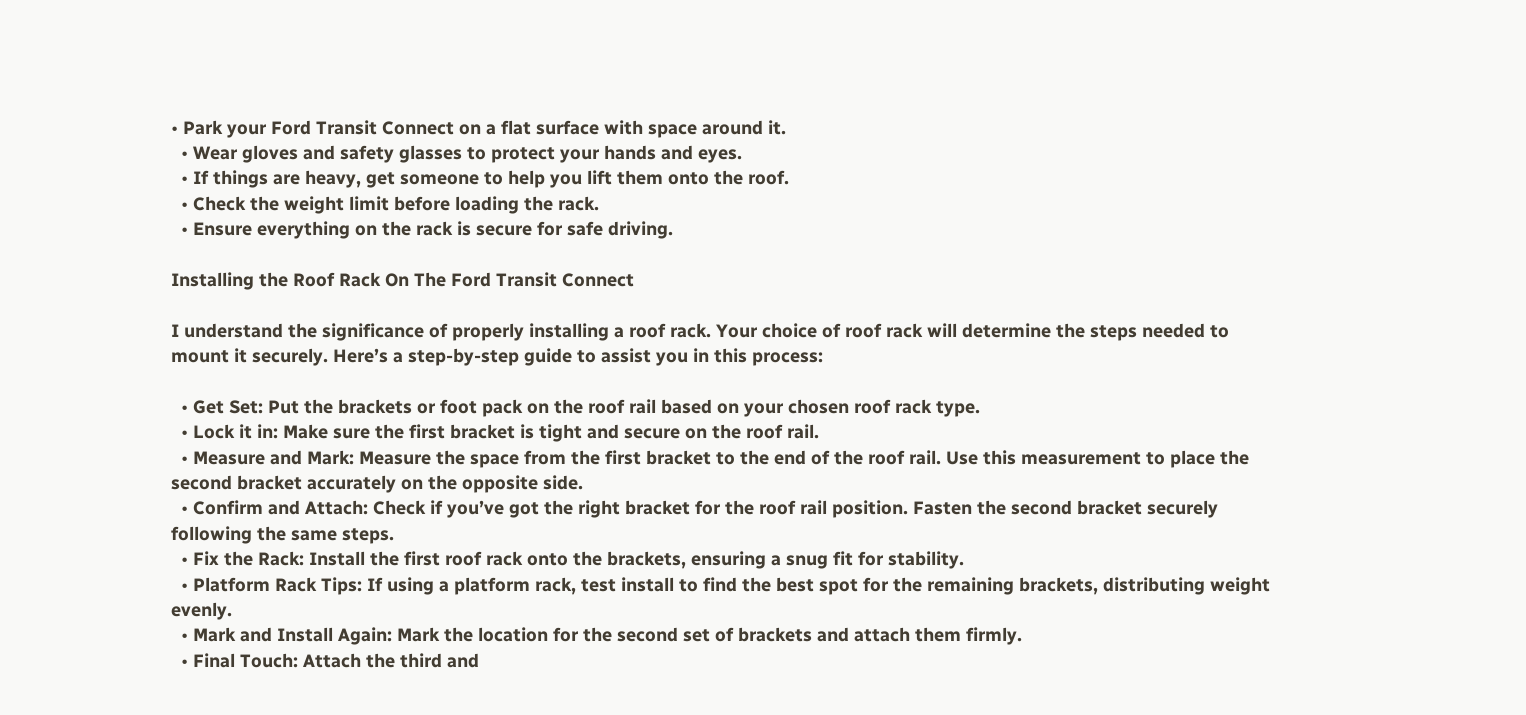• Park your Ford Transit Connect on a flat surface with space around it.
  • Wear gloves and safety glasses to protect your hands and eyes.
  • If things are heavy, get someone to help you lift them onto the roof.
  • Check the weight limit before loading the rack.
  • Ensure everything on the rack is secure for safe driving.

Installing the Roof Rack On The Ford Transit Connect

I understand the significance of properly installing a roof rack. Your choice of roof rack will determine the steps needed to mount it securely. Here’s a step-by-step guide to assist you in this process:

  • Get Set: Put the brackets or foot pack on the roof rail based on your chosen roof rack type.
  • Lock it in: Make sure the first bracket is tight and secure on the roof rail.
  • Measure and Mark: Measure the space from the first bracket to the end of the roof rail. Use this measurement to place the second bracket accurately on the opposite side.
  • Confirm and Attach: Check if you’ve got the right bracket for the roof rail position. Fasten the second bracket securely following the same steps.
  • Fix the Rack: Install the first roof rack onto the brackets, ensuring a snug fit for stability.
  • Platform Rack Tips: If using a platform rack, test install to find the best spot for the remaining brackets, distributing weight evenly.
  • Mark and Install Again: Mark the location for the second set of brackets and attach them firmly.
  • Final Touch: Attach the third and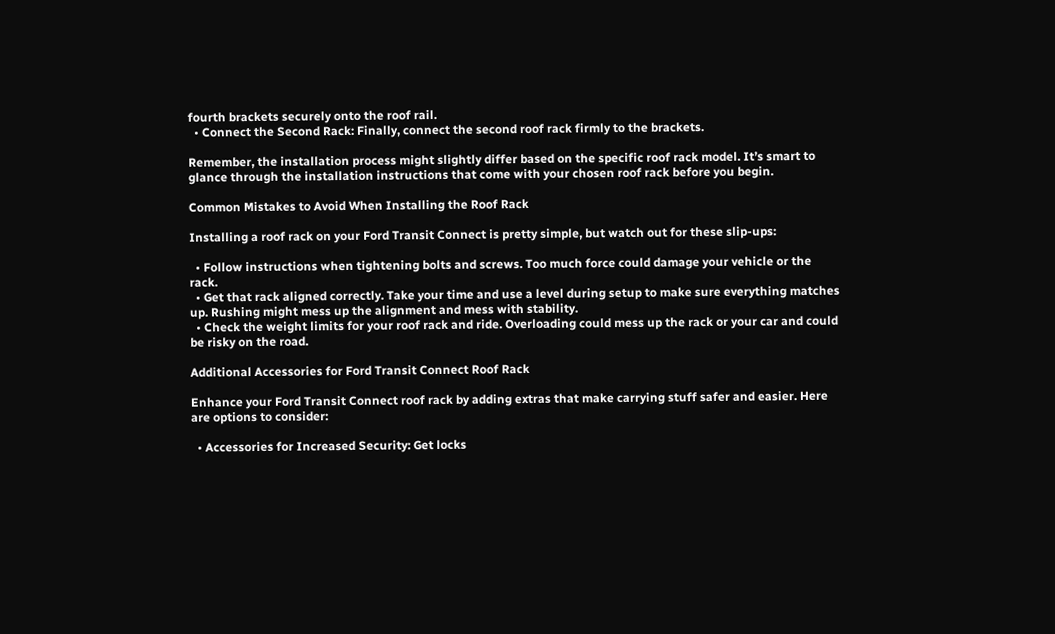fourth brackets securely onto the roof rail.
  • Connect the Second Rack: Finally, connect the second roof rack firmly to the brackets.

Remember, the installation process might slightly differ based on the specific roof rack model. It’s smart to glance through the installation instructions that come with your chosen roof rack before you begin.

Common Mistakes to Avoid When Installing the Roof Rack

Installing a roof rack on your Ford Transit Connect is pretty simple, but watch out for these slip-ups:

  • Follow instructions when tightening bolts and screws. Too much force could damage your vehicle or the rack.
  • Get that rack aligned correctly. Take your time and use a level during setup to make sure everything matches up. Rushing might mess up the alignment and mess with stability.
  • Check the weight limits for your roof rack and ride. Overloading could mess up the rack or your car and could be risky on the road.

Additional Accessories for Ford Transit Connect Roof Rack

Enhance your Ford Transit Connect roof rack by adding extras that make carrying stuff safer and easier. Here are options to consider:

  • Accessories for Increased Security: Get locks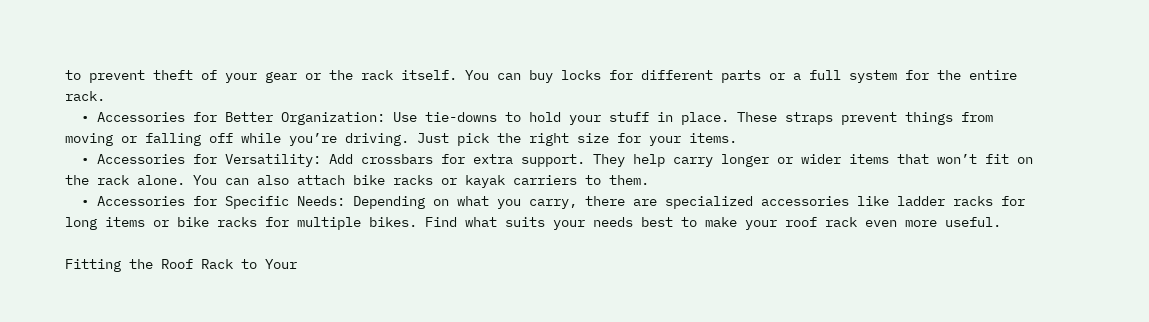to prevent theft of your gear or the rack itself. You can buy locks for different parts or a full system for the entire rack.
  • Accessories for Better Organization: Use tie-downs to hold your stuff in place. These straps prevent things from moving or falling off while you’re driving. Just pick the right size for your items.
  • Accessories for Versatility: Add crossbars for extra support. They help carry longer or wider items that won’t fit on the rack alone. You can also attach bike racks or kayak carriers to them.
  • Accessories for Specific Needs: Depending on what you carry, there are specialized accessories like ladder racks for long items or bike racks for multiple bikes. Find what suits your needs best to make your roof rack even more useful.

Fitting the Roof Rack to Your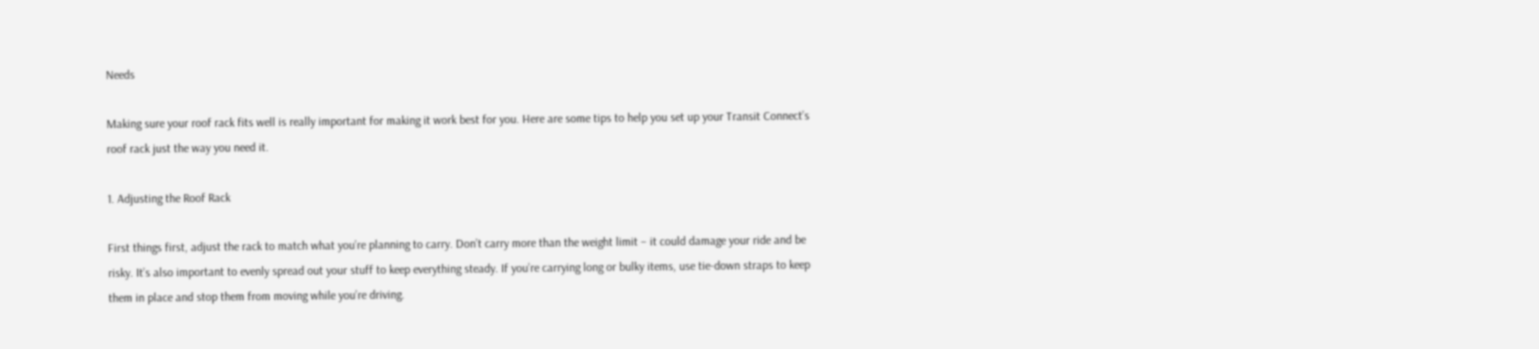Needs

Making sure your roof rack fits well is really important for making it work best for you. Here are some tips to help you set up your Transit Connect’s roof rack just the way you need it.

1. Adjusting the Roof Rack

First things first, adjust the rack to match what you’re planning to carry. Don’t carry more than the weight limit – it could damage your ride and be risky. It’s also important to evenly spread out your stuff to keep everything steady. If you’re carrying long or bulky items, use tie-down straps to keep them in place and stop them from moving while you’re driving.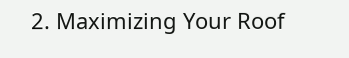2. Maximizing Your Roof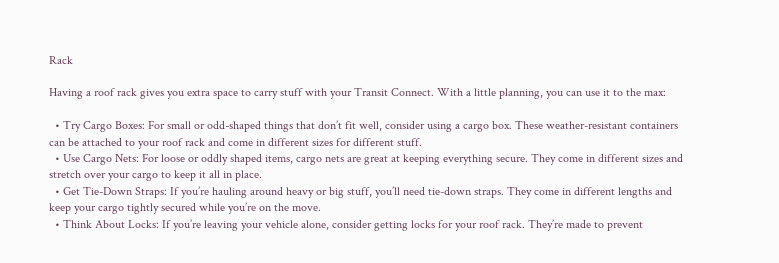Rack

Having a roof rack gives you extra space to carry stuff with your Transit Connect. With a little planning, you can use it to the max:

  • Try Cargo Boxes: For small or odd-shaped things that don’t fit well, consider using a cargo box. These weather-resistant containers can be attached to your roof rack and come in different sizes for different stuff.
  • Use Cargo Nets: For loose or oddly shaped items, cargo nets are great at keeping everything secure. They come in different sizes and stretch over your cargo to keep it all in place.
  • Get Tie-Down Straps: If you’re hauling around heavy or big stuff, you’ll need tie-down straps. They come in different lengths and keep your cargo tightly secured while you’re on the move.
  • Think About Locks: If you’re leaving your vehicle alone, consider getting locks for your roof rack. They’re made to prevent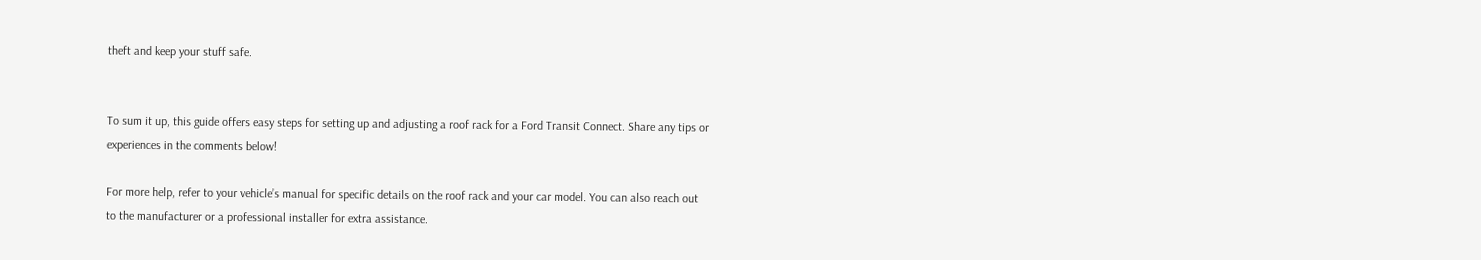theft and keep your stuff safe.


To sum it up, this guide offers easy steps for setting up and adjusting a roof rack for a Ford Transit Connect. Share any tips or experiences in the comments below!

For more help, refer to your vehicle’s manual for specific details on the roof rack and your car model. You can also reach out to the manufacturer or a professional installer for extra assistance.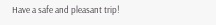Have a safe and pleasant trip!